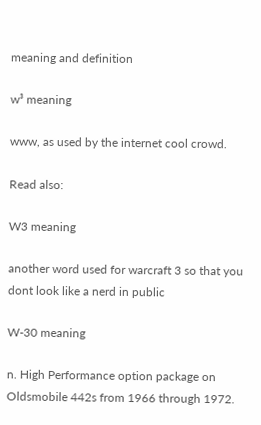meaning and definition

w³ meaning

www, as used by the internet cool crowd.

Read also:

W3 meaning

another word used for warcraft 3 so that you dont look like a nerd in public

W-30 meaning

n. High Performance option package on Oldsmobile 442s from 1966 through 1972.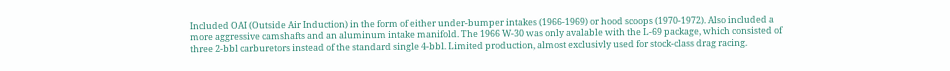Included OAI (Outside Air Induction) in the form of either under-bumper intakes (1966-1969) or hood scoops (1970-1972). Also included a more aggressive camshafts and an aluminum intake manifold. The 1966 W-30 was only avalable with the L-69 package, which consisted of three 2-bbl carburetors instead of the standard single 4-bbl. Limited production, almost exclusivly used for stock-class drag racing.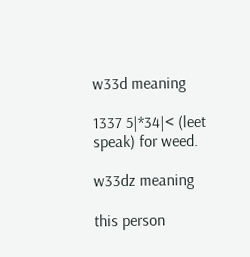w33d meaning

1337 5|*34|< (leet speak) for weed.

w33dz meaning

this person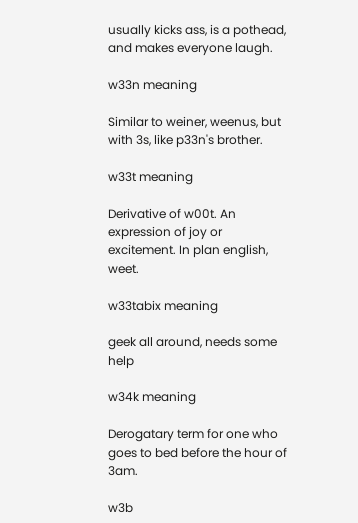usually kicks ass, is a pothead, and makes everyone laugh.

w33n meaning

Similar to weiner, weenus, but with 3s, like p33n's brother.

w33t meaning

Derivative of w00t. An expression of joy or excitement. In plan english, weet.

w33tabix meaning

geek all around, needs some help

w34k meaning

Derogatary term for one who goes to bed before the hour of 3am.

w3b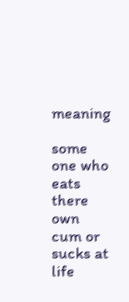meaning

some one who eats there own cum or sucks at life